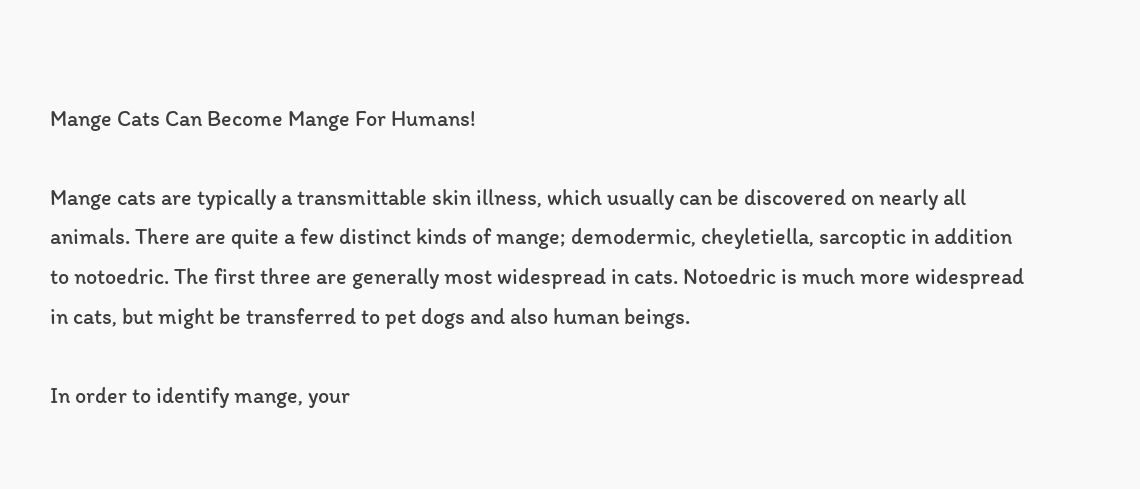Mange Cats Can Become Mange For Humans!

Mange cats are typically a transmittable skin illness, which usually can be discovered on nearly all animals. There are quite a few distinct kinds of mange; demodermic, cheyletiella, sarcoptic in addition to notoedric. The first three are generally most widespread in cats. Notoedric is much more widespread in cats, but might be transferred to pet dogs and also human beings.

In order to identify mange, your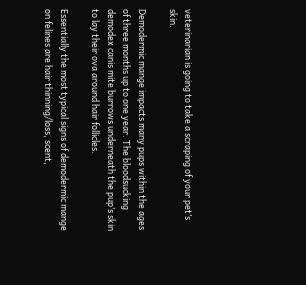veterinarian is going to take a scraping of your pet’s skin.

Demodermic mange impacts many pups within the ages of three months up to one year. The bloodsucking demodex canis mite burrows underneath the pup’s skin to lay their ova around hair follicles.

Essentially the most typical signs of demodermic mange on felines are hair thinning/loss, scent,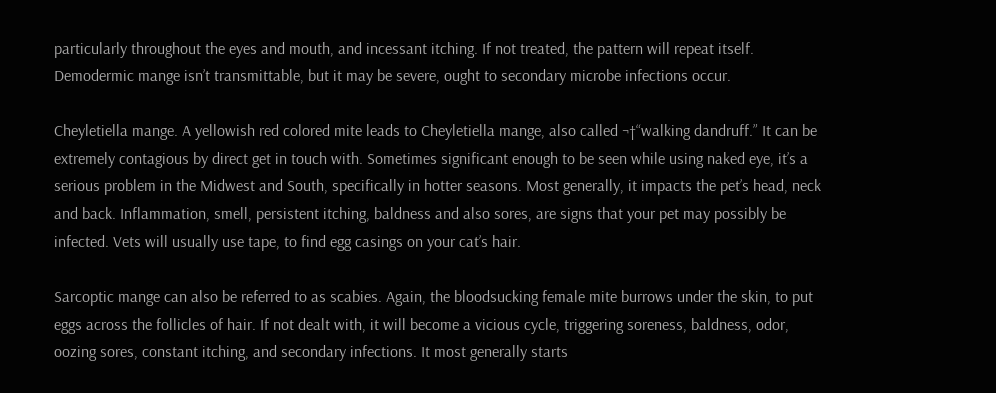particularly throughout the eyes and mouth, and incessant itching. If not treated, the pattern will repeat itself. Demodermic mange isn’t transmittable, but it may be severe, ought to secondary microbe infections occur.

Cheyletiella mange. A yellowish red colored mite leads to Cheyletiella mange, also called ¬†“walking dandruff.” It can be extremely contagious by direct get in touch with. Sometimes significant enough to be seen while using naked eye, it’s a serious problem in the Midwest and South, specifically in hotter seasons. Most generally, it impacts the pet’s head, neck and back. Inflammation, smell, persistent itching, baldness and also sores, are signs that your pet may possibly be infected. Vets will usually use tape, to find egg casings on your cat’s hair.

Sarcoptic mange can also be referred to as scabies. Again, the bloodsucking female mite burrows under the skin, to put eggs across the follicles of hair. If not dealt with, it will become a vicious cycle, triggering soreness, baldness, odor, oozing sores, constant itching, and secondary infections. It most generally starts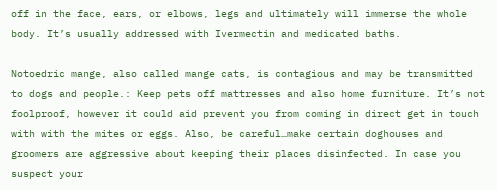off in the face, ears, or elbows, legs and ultimately will immerse the whole body. It’s usually addressed with Ivermectin and medicated baths.

Notoedric mange, also called mange cats, is contagious and may be transmitted to dogs and people.: Keep pets off mattresses and also home furniture. It’s not foolproof, however it could aid prevent you from coming in direct get in touch with with the mites or eggs. Also, be careful…make certain doghouses and groomers are aggressive about keeping their places disinfected. In case you suspect your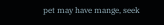pet may have mange, seek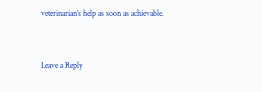veterinarian’s help as soon as achievable.


Leave a Reply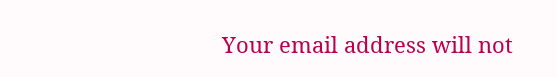Your email address will not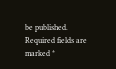be published. Required fields are marked *